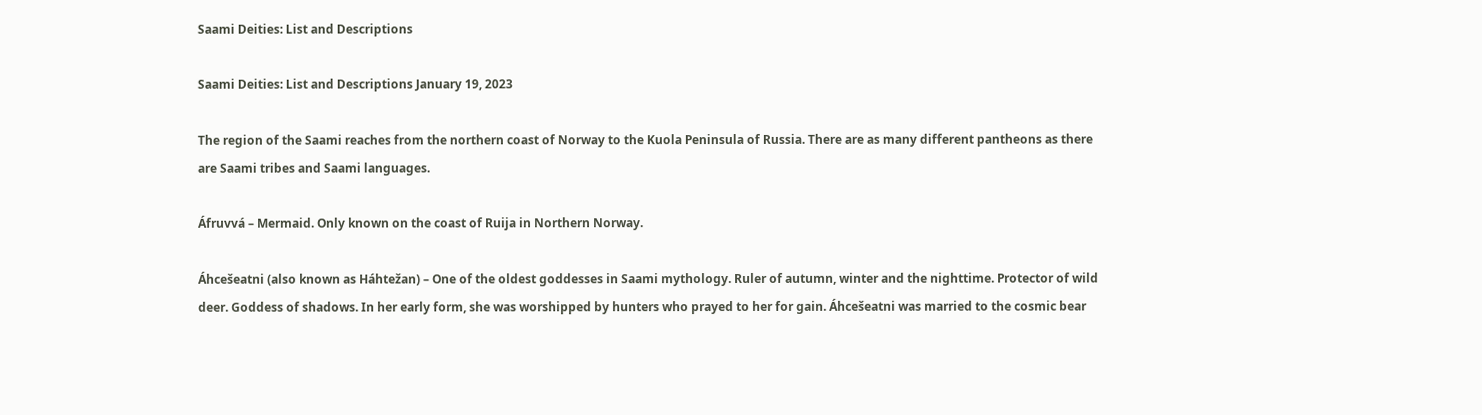Saami Deities: List and Descriptions

Saami Deities: List and Descriptions January 19, 2023

The region of the Saami reaches from the northern coast of Norway to the Kuola Peninsula of Russia. There are as many different pantheons as there are Saami tribes and Saami languages.

Áfruvvá – Mermaid. Only known on the coast of Ruija in Northern Norway.

Áhcešeatni (also known as Háhtežan) – One of the oldest goddesses in Saami mythology. Ruler of autumn, winter and the nighttime. Protector of wild deer. Goddess of shadows. In her early form, she was worshipped by hunters who prayed to her for gain. Áhcešeatni was married to the cosmic bear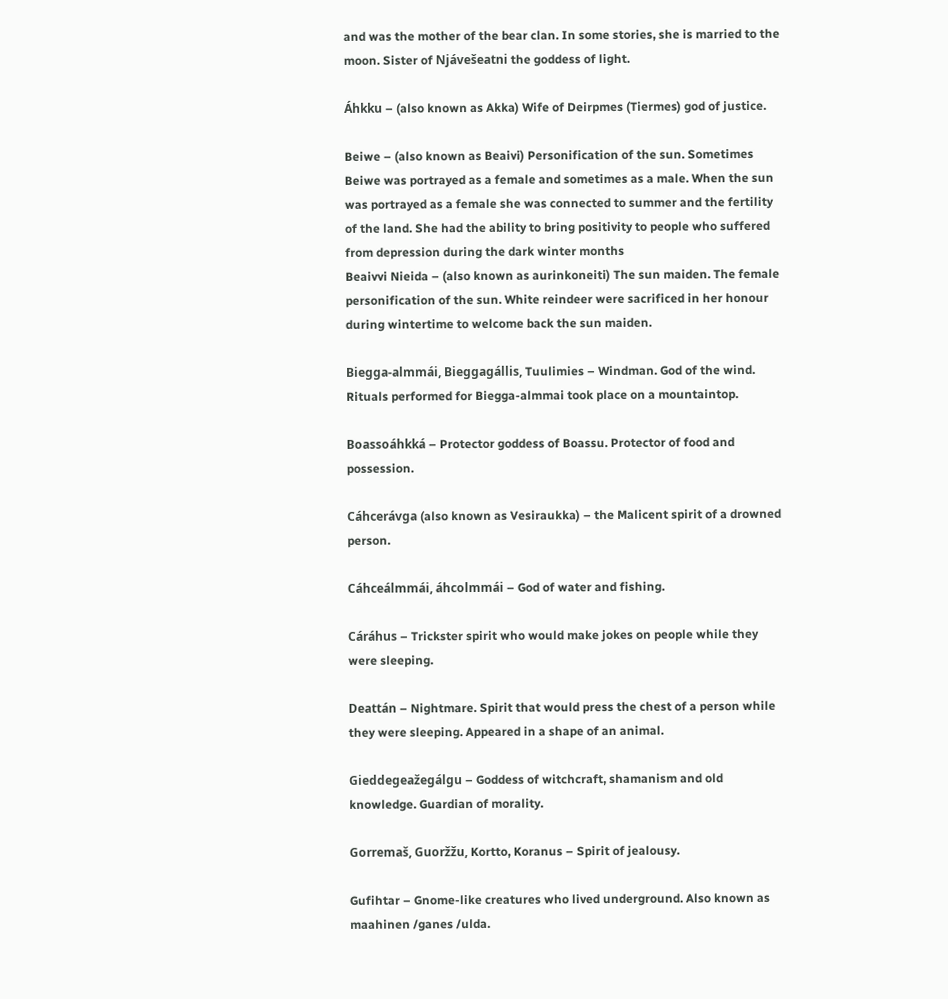and was the mother of the bear clan. In some stories, she is married to the moon. Sister of Njávešeatni the goddess of light.

Áhkku – (also known as Akka) Wife of Deirpmes (Tiermes) god of justice.

Beiwe – (also known as Beaivi) Personification of the sun. Sometimes Beiwe was portrayed as a female and sometimes as a male. When the sun was portrayed as a female she was connected to summer and the fertility of the land. She had the ability to bring positivity to people who suffered from depression during the dark winter months
Beaivvi Nieida – (also known as aurinkoneiti) The sun maiden. The female personification of the sun. White reindeer were sacrificed in her honour during wintertime to welcome back the sun maiden.

Biegga-almmái, Bieggagállis, Tuulimies – Windman. God of the wind. Rituals performed for Biegga-almmai took place on a mountaintop.

Boassoáhkká – Protector goddess of Boassu. Protector of food and possession.

Cáhcerávga (also known as Vesiraukka) – the Malicent spirit of a drowned person.

Cáhceálmmái, áhcolmmái – God of water and fishing.

Cáráhus – Trickster spirit who would make jokes on people while they were sleeping.

Deattán – Nightmare. Spirit that would press the chest of a person while they were sleeping. Appeared in a shape of an animal.

Gieddegeažegálgu – Goddess of witchcraft, shamanism and old knowledge. Guardian of morality.

Gorremaš, Guoržžu, Kortto, Koranus – Spirit of jealousy.

Gufihtar – Gnome-like creatures who lived underground. Also known as maahinen /ganes /ulda.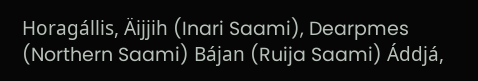Horagállis, Äijjih (Inari Saami), Dearpmes (Northern Saami) Bájan (Ruija Saami) Áddjá,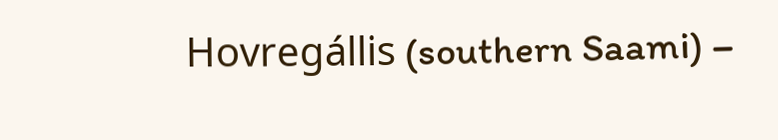Hovregállis (southern Saami) –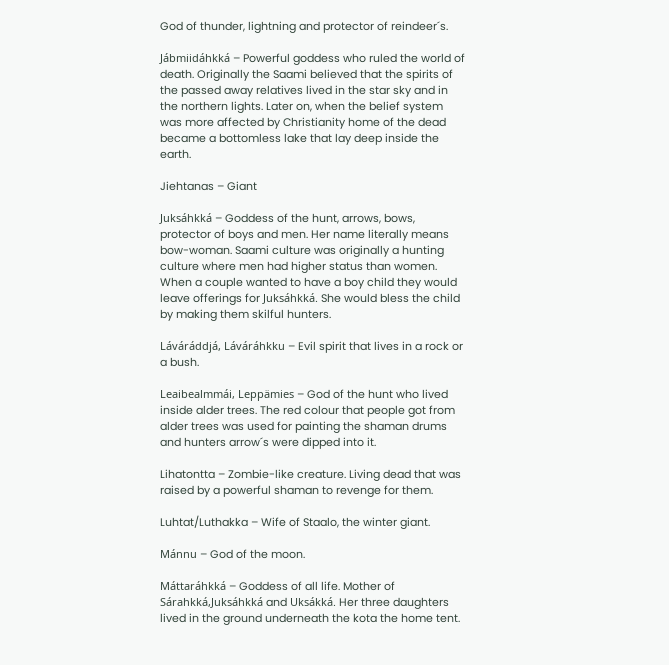God of thunder, lightning and protector of reindeer´s.

Jábmiidáhkká – Powerful goddess who ruled the world of death. Originally the Saami believed that the spirits of the passed away relatives lived in the star sky and in the northern lights. Later on, when the belief system was more affected by Christianity home of the dead became a bottomless lake that lay deep inside the earth.

Jiehtanas – Giant

Juksáhkká – Goddess of the hunt, arrows, bows, protector of boys and men. Her name literally means bow-woman. Saami culture was originally a hunting culture where men had higher status than women. When a couple wanted to have a boy child they would leave offerings for Juksáhkká. She would bless the child by making them skilful hunters.

Láváráddjá, Láváráhkku – Evil spirit that lives in a rock or a bush.

Leaibealmmái, Leppämies – God of the hunt who lived inside alder trees. The red colour that people got from alder trees was used for painting the shaman drums and hunters arrow´s were dipped into it.

Lihatontta – Zombie-like creature. Living dead that was raised by a powerful shaman to revenge for them.

Luhtat/Luthakka – Wife of Staalo, the winter giant.

Mánnu – God of the moon.

Máttaráhkká – Goddess of all life. Mother of Sárahkká,Juksáhkká and Uksákká. Her three daughters lived in the ground underneath the kota the home tent.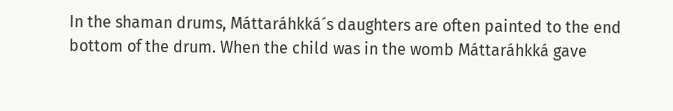In the shaman drums, Máttaráhkká´s daughters are often painted to the end bottom of the drum. When the child was in the womb Máttaráhkká gave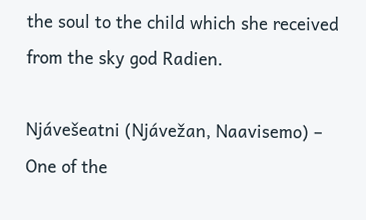the soul to the child which she received from the sky god Radien.

Njávešeatni (Njávežan, Naavisemo) – One of the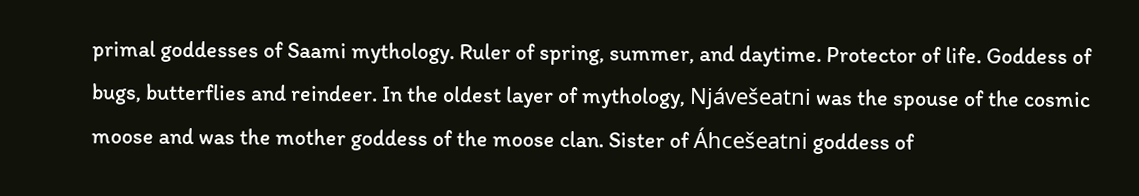primal goddesses of Saami mythology. Ruler of spring, summer, and daytime. Protector of life. Goddess of bugs, butterflies and reindeer. In the oldest layer of mythology, Njávešeatni was the spouse of the cosmic moose and was the mother goddess of the moose clan. Sister of Áhcešeatni goddess of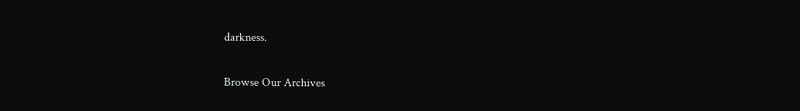darkness.

Browse Our Archives